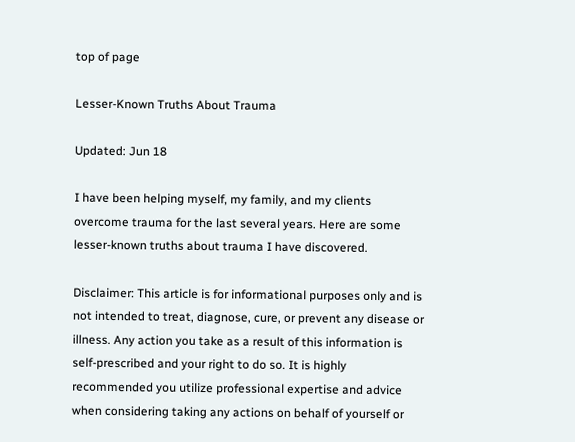top of page

Lesser-Known Truths About Trauma

Updated: Jun 18

I have been helping myself, my family, and my clients overcome trauma for the last several years. Here are some lesser-known truths about trauma I have discovered.

Disclaimer: This article is for informational purposes only and is not intended to treat, diagnose, cure, or prevent any disease or illness. Any action you take as a result of this information is self-prescribed and your right to do so. It is highly recommended you utilize professional expertise and advice when considering taking any actions on behalf of yourself or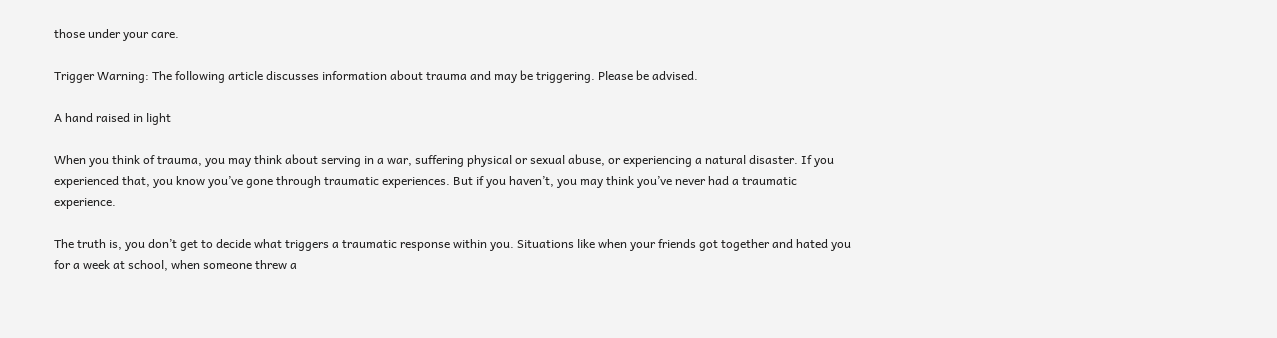those under your care.

Trigger Warning: The following article discusses information about trauma and may be triggering. Please be advised.

A hand raised in light

When you think of trauma, you may think about serving in a war, suffering physical or sexual abuse, or experiencing a natural disaster. If you experienced that, you know you’ve gone through traumatic experiences. But if you haven’t, you may think you’ve never had a traumatic experience.

The truth is, you don’t get to decide what triggers a traumatic response within you. Situations like when your friends got together and hated you for a week at school, when someone threw a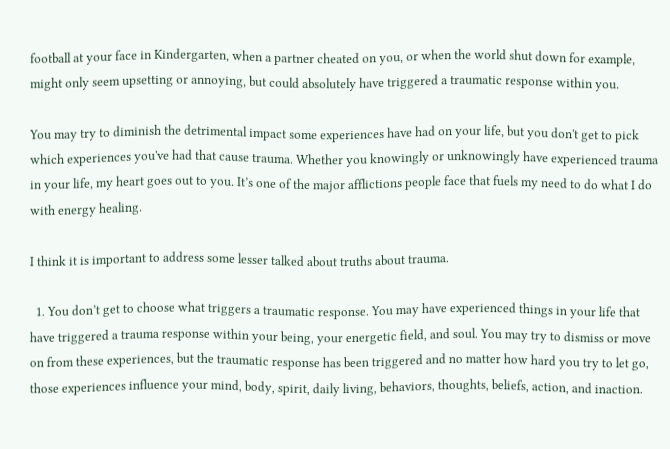football at your face in Kindergarten, when a partner cheated on you, or when the world shut down for example, might only seem upsetting or annoying, but could absolutely have triggered a traumatic response within you.

You may try to diminish the detrimental impact some experiences have had on your life, but you don't get to pick which experiences you've had that cause trauma. Whether you knowingly or unknowingly have experienced trauma in your life, my heart goes out to you. It’s one of the major afflictions people face that fuels my need to do what I do with energy healing.

I think it is important to address some lesser talked about truths about trauma.

  1. You don’t get to choose what triggers a traumatic response. You may have experienced things in your life that have triggered a trauma response within your being, your energetic field, and soul. You may try to dismiss or move on from these experiences, but the traumatic response has been triggered and no matter how hard you try to let go, those experiences influence your mind, body, spirit, daily living, behaviors, thoughts, beliefs, action, and inaction.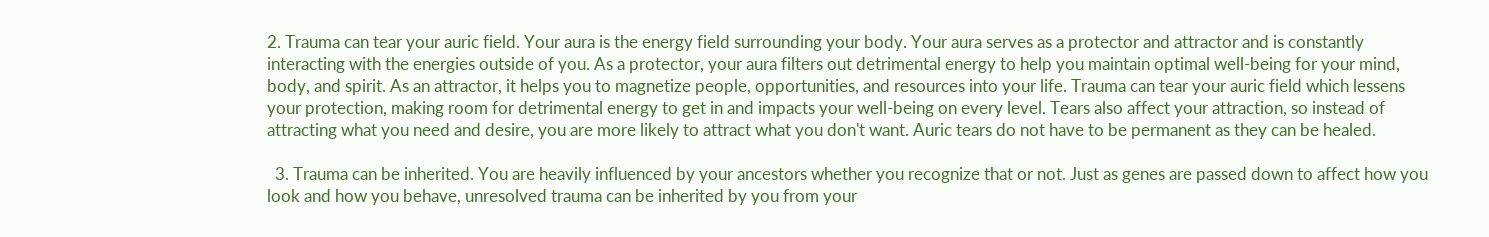2. Trauma can tear your auric field. Your aura is the energy field surrounding your body. Your aura serves as a protector and attractor and is constantly interacting with the energies outside of you. As a protector, your aura filters out detrimental energy to help you maintain optimal well-being for your mind, body, and spirit. As an attractor, it helps you to magnetize people, opportunities, and resources into your life. Trauma can tear your auric field which lessens your protection, making room for detrimental energy to get in and impacts your well-being on every level. Tears also affect your attraction, so instead of attracting what you need and desire, you are more likely to attract what you don't want. Auric tears do not have to be permanent as they can be healed.

  3. Trauma can be inherited. You are heavily influenced by your ancestors whether you recognize that or not. Just as genes are passed down to affect how you look and how you behave, unresolved trauma can be inherited by you from your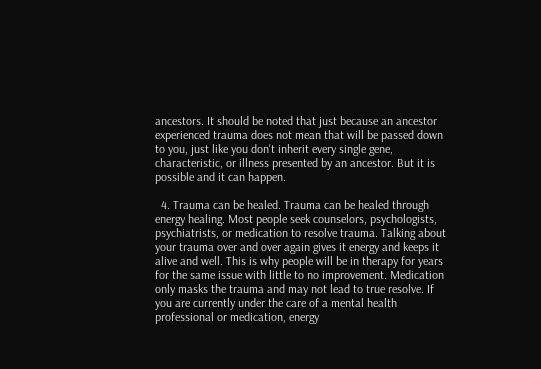ancestors. It should be noted that just because an ancestor experienced trauma does not mean that will be passed down to you, just like you don't inherit every single gene, characteristic, or illness presented by an ancestor. But it is possible and it can happen.

  4. Trauma can be healed. Trauma can be healed through energy healing. Most people seek counselors, psychologists, psychiatrists, or medication to resolve trauma. Talking about your trauma over and over again gives it energy and keeps it alive and well. This is why people will be in therapy for years for the same issue with little to no improvement. Medication only masks the trauma and may not lead to true resolve. If you are currently under the care of a mental health professional or medication, energy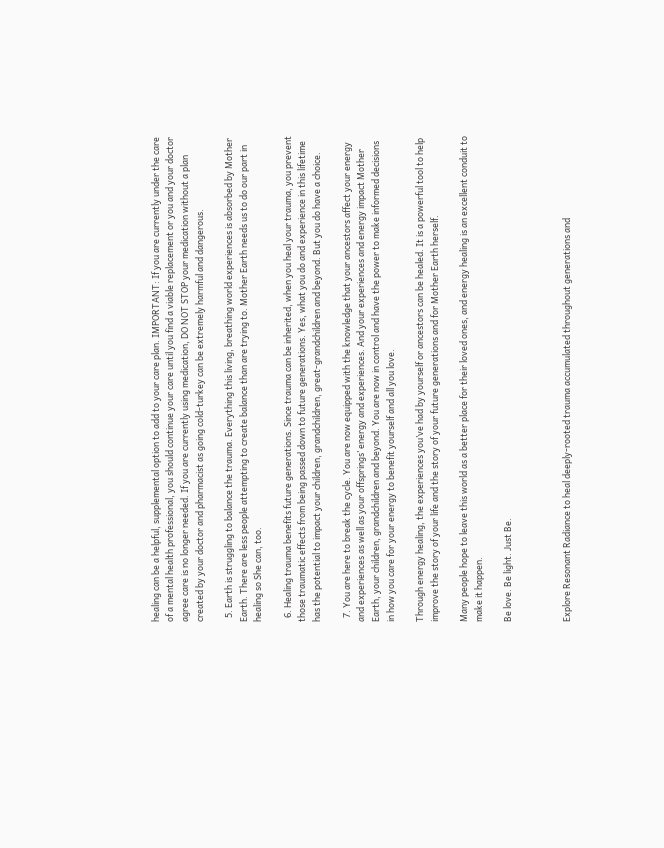healing can be a helpful, supplemental option to add to your care plan. IMPORTANT: If you are currently under the care of a mental health professional, you should continue your care until you find a viable replacement or you and your doctor agree care is no longer needed. If you are currently using medication, DO NOT STOP your medication without a plan created by your doctor and pharmacist as going cold-turkey can be extremely harmful and dangerous.

  5. Earth is struggling to balance the trauma. Everything this living, breathing world experiences is absorbed by Mother Earth. There are less people attempting to create balance than are trying to. Mother Earth needs us to do our part in healing so She can, too.

  6. Healing trauma benefits future generations. Since trauma can be inherited, when you heal your trauma, you prevent those traumatic effects from being passed down to future generations. Yes, what you do and experience in this lifetime has the potential to impact your children, grandchildren, great-grandchildren and beyond. But you do have a choice.

  7. You are here to break the cycle. You are now equipped with the knowledge that your ancestors affect your energy and experiences as well as your offsprings’ energy and experiences. And your experiences and energy impact Mother Earth, your children, grandchildren and beyond. You are now in control and have the power to make informed decisions in how you care for your energy to benefit yourself and all you love.

Through energy healing, the experiences you’ve had by yourself or ancestors can be healed. It is a powerful tool to help improve the story of your life and the story of your future generations and for Mother Earth herself.

Many people hope to leave this world as a better place for their loved ones, and energy healing is an excellent conduit to make it happen.

Be love. Be light. Just Be.



Explore Resonant Radiance to heal deeply-rooted trauma accumulated throughout generations and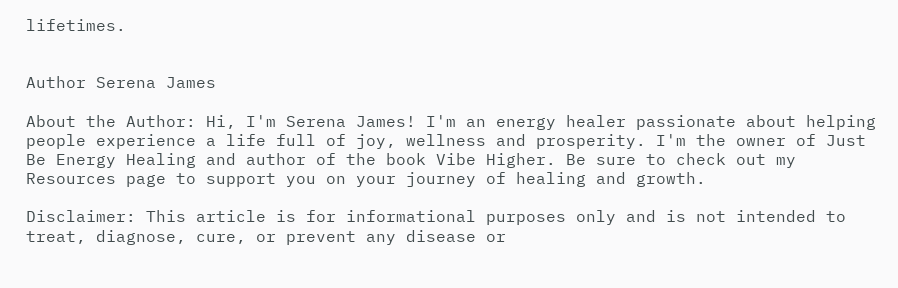lifetimes.


Author Serena James

About the Author: Hi, I'm Serena James! I'm an energy healer passionate about helping people experience a life full of joy, wellness and prosperity. I'm the owner of Just Be Energy Healing and author of the book Vibe Higher. Be sure to check out my Resources page to support you on your journey of healing and growth.

Disclaimer: This article is for informational purposes only and is not intended to treat, diagnose, cure, or prevent any disease or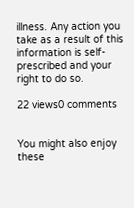illness. Any action you take as a result of this information is self-prescribed and your right to do so.

22 views0 comments


You might also enjoy these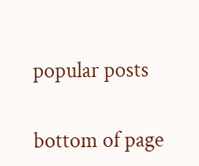popular posts

bottom of page